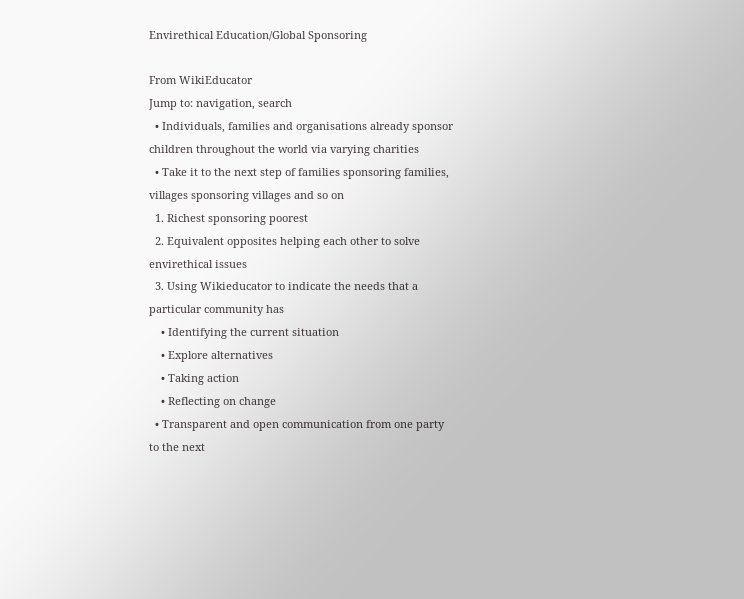Envirethical Education/Global Sponsoring

From WikiEducator
Jump to: navigation, search
  • Individuals, families and organisations already sponsor children throughout the world via varying charities
  • Take it to the next step of families sponsoring families, villages sponsoring villages and so on
  1. Richest sponsoring poorest
  2. Equivalent opposites helping each other to solve envirethical issues
  3. Using Wikieducator to indicate the needs that a particular community has
    • Identifying the current situation
    • Explore alternatives
    • Taking action
    • Reflecting on change
  • Transparent and open communication from one party to the next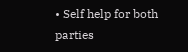• Self help for both parties